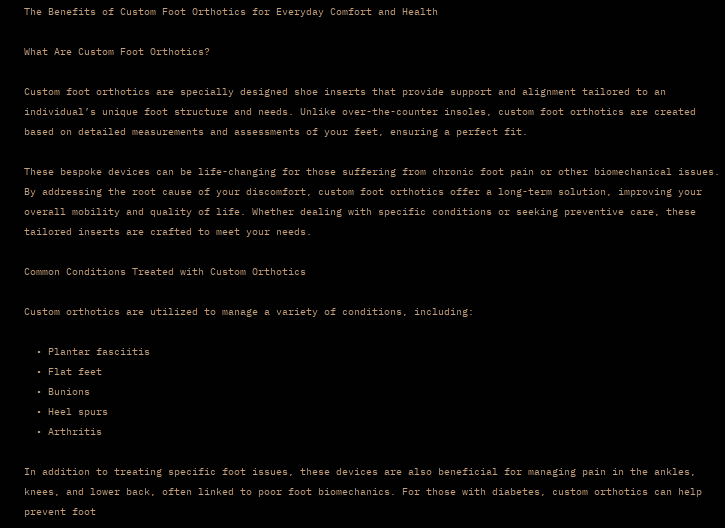The Benefits of Custom Foot Orthotics for Everyday Comfort and Health

What Are Custom Foot Orthotics?

Custom foot orthotics are specially designed shoe inserts that provide support and alignment tailored to an individual’s unique foot structure and needs. Unlike over-the-counter insoles, custom foot orthotics are created based on detailed measurements and assessments of your feet, ensuring a perfect fit.

These bespoke devices can be life-changing for those suffering from chronic foot pain or other biomechanical issues. By addressing the root cause of your discomfort, custom foot orthotics offer a long-term solution, improving your overall mobility and quality of life. Whether dealing with specific conditions or seeking preventive care, these tailored inserts are crafted to meet your needs.

Common Conditions Treated with Custom Orthotics

Custom orthotics are utilized to manage a variety of conditions, including:

  • Plantar fasciitis
  • Flat feet
  • Bunions
  • Heel spurs
  • Arthritis

In addition to treating specific foot issues, these devices are also beneficial for managing pain in the ankles, knees, and lower back, often linked to poor foot biomechanics. For those with diabetes, custom orthotics can help prevent foot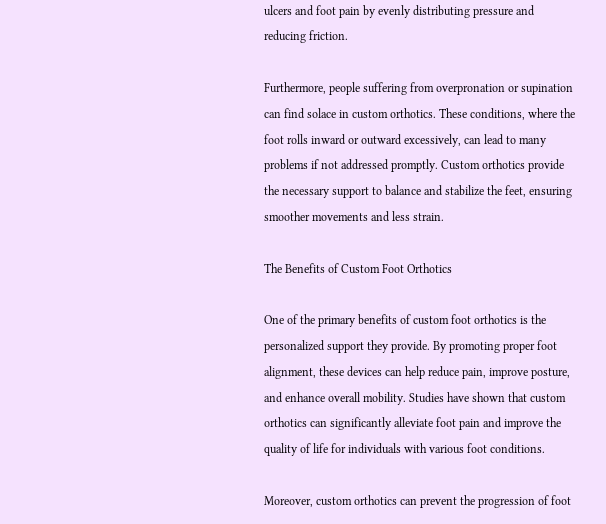ulcers and foot pain by evenly distributing pressure and reducing friction.

Furthermore, people suffering from overpronation or supination can find solace in custom orthotics. These conditions, where the foot rolls inward or outward excessively, can lead to many problems if not addressed promptly. Custom orthotics provide the necessary support to balance and stabilize the feet, ensuring smoother movements and less strain.

The Benefits of Custom Foot Orthotics

One of the primary benefits of custom foot orthotics is the personalized support they provide. By promoting proper foot alignment, these devices can help reduce pain, improve posture, and enhance overall mobility. Studies have shown that custom orthotics can significantly alleviate foot pain and improve the quality of life for individuals with various foot conditions.

Moreover, custom orthotics can prevent the progression of foot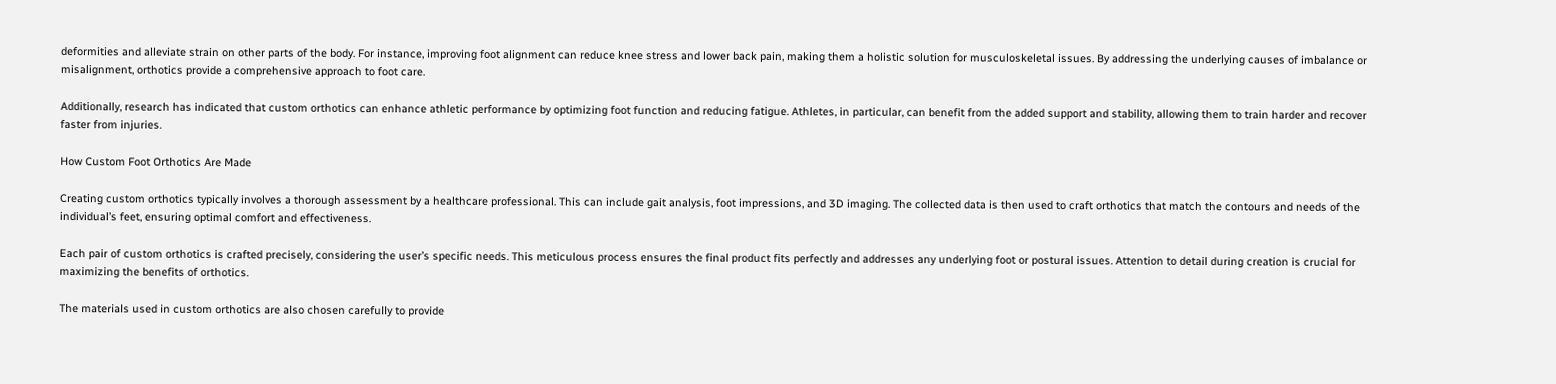deformities and alleviate strain on other parts of the body. For instance, improving foot alignment can reduce knee stress and lower back pain, making them a holistic solution for musculoskeletal issues. By addressing the underlying causes of imbalance or misalignment, orthotics provide a comprehensive approach to foot care.

Additionally, research has indicated that custom orthotics can enhance athletic performance by optimizing foot function and reducing fatigue. Athletes, in particular, can benefit from the added support and stability, allowing them to train harder and recover faster from injuries.

How Custom Foot Orthotics Are Made

Creating custom orthotics typically involves a thorough assessment by a healthcare professional. This can include gait analysis, foot impressions, and 3D imaging. The collected data is then used to craft orthotics that match the contours and needs of the individual’s feet, ensuring optimal comfort and effectiveness.

Each pair of custom orthotics is crafted precisely, considering the user’s specific needs. This meticulous process ensures the final product fits perfectly and addresses any underlying foot or postural issues. Attention to detail during creation is crucial for maximizing the benefits of orthotics.

The materials used in custom orthotics are also chosen carefully to provide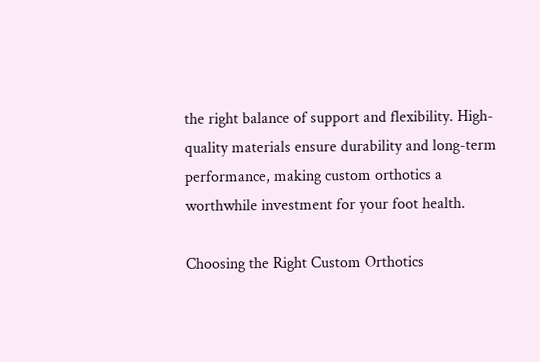the right balance of support and flexibility. High-quality materials ensure durability and long-term performance, making custom orthotics a worthwhile investment for your foot health.

Choosing the Right Custom Orthotics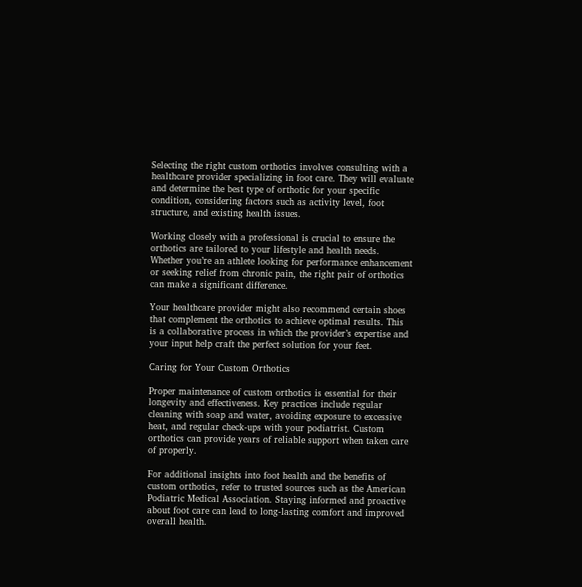Selecting the right custom orthotics involves consulting with a healthcare provider specializing in foot care. They will evaluate and determine the best type of orthotic for your specific condition, considering factors such as activity level, foot structure, and existing health issues.

Working closely with a professional is crucial to ensure the orthotics are tailored to your lifestyle and health needs. Whether you’re an athlete looking for performance enhancement or seeking relief from chronic pain, the right pair of orthotics can make a significant difference.

Your healthcare provider might also recommend certain shoes that complement the orthotics to achieve optimal results. This is a collaborative process in which the provider’s expertise and your input help craft the perfect solution for your feet.

Caring for Your Custom Orthotics

Proper maintenance of custom orthotics is essential for their longevity and effectiveness. Key practices include regular cleaning with soap and water, avoiding exposure to excessive heat, and regular check-ups with your podiatrist. Custom orthotics can provide years of reliable support when taken care of properly.

For additional insights into foot health and the benefits of custom orthotics, refer to trusted sources such as the American Podiatric Medical Association. Staying informed and proactive about foot care can lead to long-lasting comfort and improved overall health.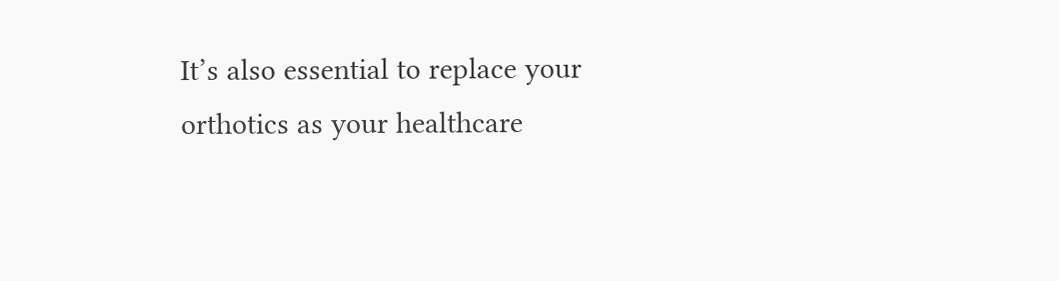It’s also essential to replace your orthotics as your healthcare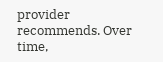provider recommends. Over time,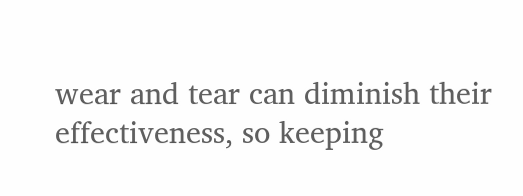wear and tear can diminish their effectiveness, so keeping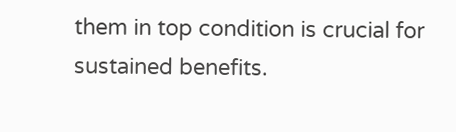them in top condition is crucial for sustained benefits.